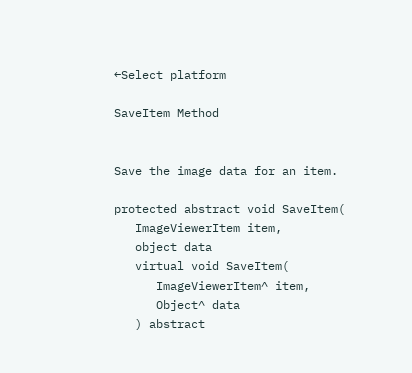←Select platform

SaveItem Method


Save the image data for an item.

protected abstract void SaveItem(
   ImageViewerItem item,
   object data
   virtual void SaveItem(
      ImageViewerItem^ item,
      Object^ data
   ) abstract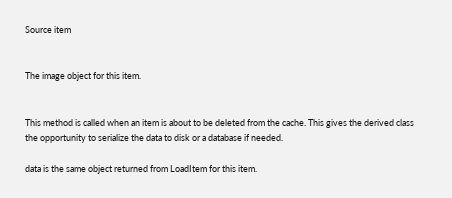Source item


The image object for this item.


This method is called when an item is about to be deleted from the cache. This gives the derived class the opportunity to serialize the data to disk or a database if needed.

data is the same object returned from LoadItem for this item.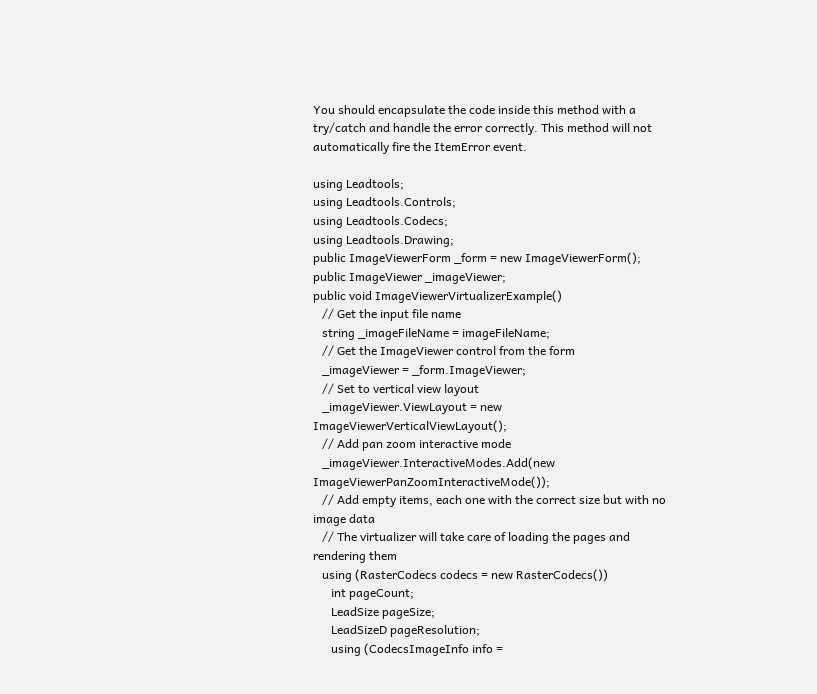You should encapsulate the code inside this method with a try/catch and handle the error correctly. This method will not automatically fire the ItemError event.

using Leadtools;
using Leadtools.Controls;
using Leadtools.Codecs;
using Leadtools.Drawing;
public ImageViewerForm _form = new ImageViewerForm();
public ImageViewer _imageViewer;
public void ImageViewerVirtualizerExample()
   // Get the input file name
   string _imageFileName = imageFileName;
   // Get the ImageViewer control from the form
   _imageViewer = _form.ImageViewer;
   // Set to vertical view layout
   _imageViewer.ViewLayout = new ImageViewerVerticalViewLayout();
   // Add pan zoom interactive mode
   _imageViewer.InteractiveModes.Add(new ImageViewerPanZoomInteractiveMode());
   // Add empty items, each one with the correct size but with no image data
   // The virtualizer will take care of loading the pages and rendering them
   using (RasterCodecs codecs = new RasterCodecs())
      int pageCount;
      LeadSize pageSize;
      LeadSizeD pageResolution;
      using (CodecsImageInfo info =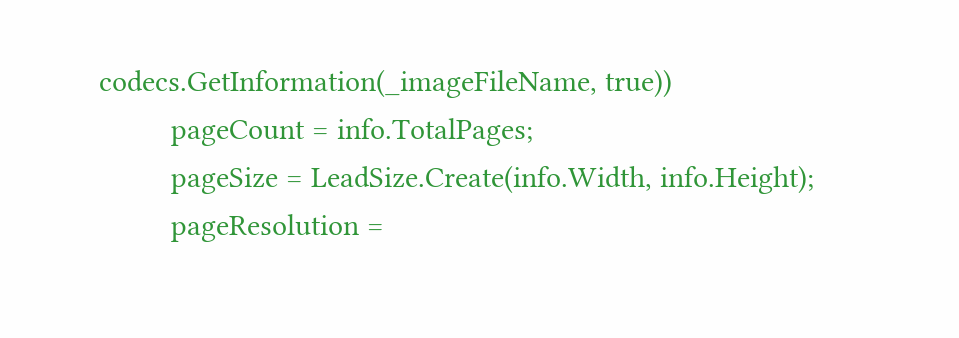codecs.GetInformation(_imageFileName, true))
         pageCount = info.TotalPages;
         pageSize = LeadSize.Create(info.Width, info.Height);
         pageResolution =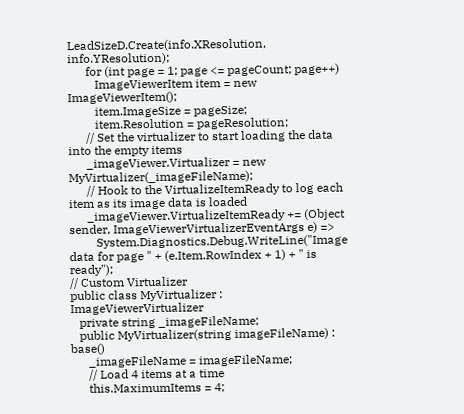LeadSizeD.Create(info.XResolution, info.YResolution);
      for (int page = 1; page <= pageCount; page++)
         ImageViewerItem item = new ImageViewerItem();
         item.ImageSize = pageSize;
         item.Resolution = pageResolution;
      // Set the virtualizer to start loading the data into the empty items
      _imageViewer.Virtualizer = new MyVirtualizer(_imageFileName);
      // Hook to the VirtualizeItemReady to log each item as its image data is loaded
      _imageViewer.VirtualizeItemReady += (Object sender, ImageViewerVirtualizerEventArgs e) =>
         System.Diagnostics.Debug.WriteLine("Image data for page " + (e.Item.RowIndex + 1) + " is ready");
// Custom Virtualizer
public class MyVirtualizer : ImageViewerVirtualizer
   private string _imageFileName;
   public MyVirtualizer(string imageFileName) : base()
      _imageFileName = imageFileName;
      // Load 4 items at a time
      this.MaximumItems = 4;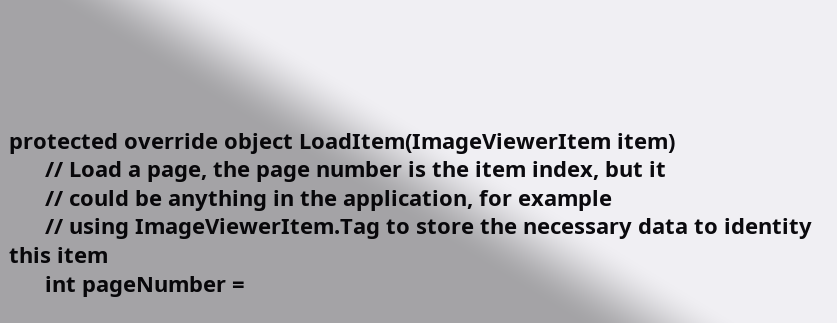protected override object LoadItem(ImageViewerItem item)
      // Load a page, the page number is the item index, but it
      // could be anything in the application, for example
      // using ImageViewerItem.Tag to store the necessary data to identity this item
      int pageNumber =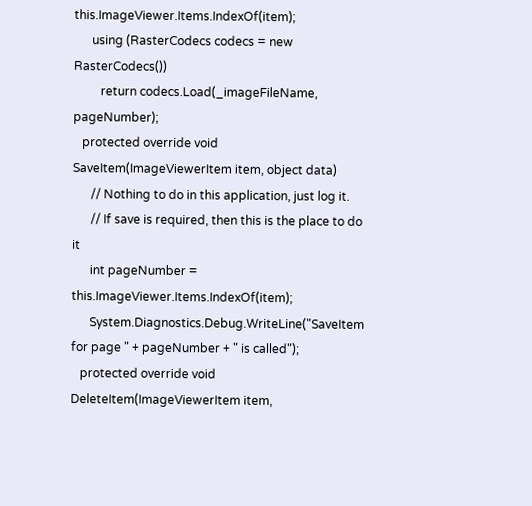this.ImageViewer.Items.IndexOf(item);
      using (RasterCodecs codecs = new RasterCodecs())
         return codecs.Load(_imageFileName, pageNumber);
   protected override void SaveItem(ImageViewerItem item, object data)
      // Nothing to do in this application, just log it.
      // If save is required, then this is the place to do it
      int pageNumber = this.ImageViewer.Items.IndexOf(item);
      System.Diagnostics.Debug.WriteLine("SaveItem for page " + pageNumber + " is called");
   protected override void DeleteItem(ImageViewerItem item,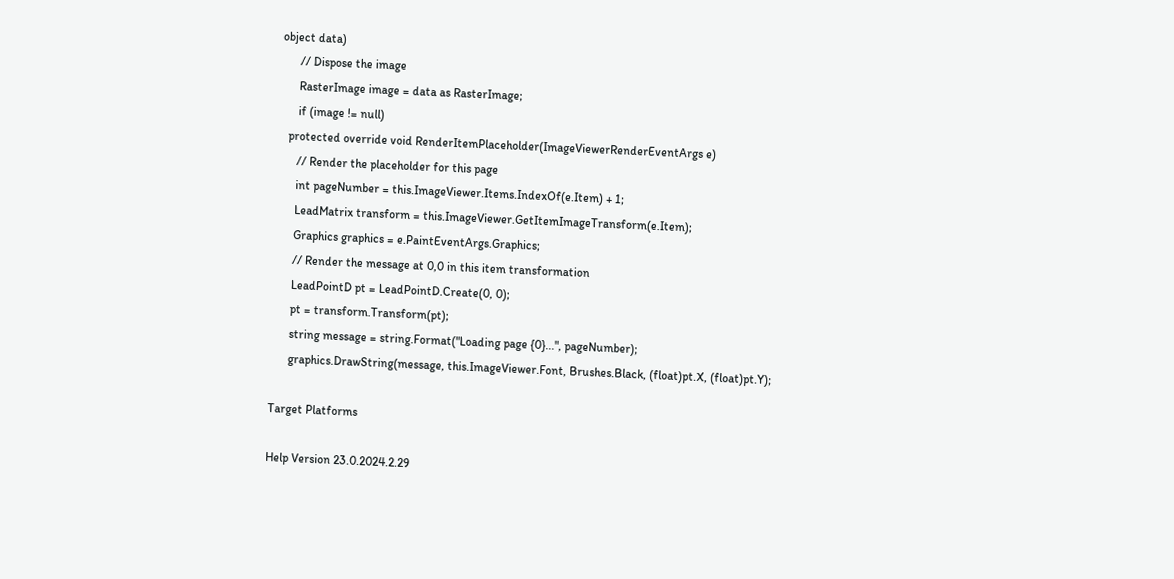object data)
      // Dispose the image
      RasterImage image = data as RasterImage;
      if (image != null)
   protected override void RenderItemPlaceholder(ImageViewerRenderEventArgs e)
      // Render the placeholder for this page
      int pageNumber = this.ImageViewer.Items.IndexOf(e.Item) + 1;
      LeadMatrix transform = this.ImageViewer.GetItemImageTransform(e.Item);
      Graphics graphics = e.PaintEventArgs.Graphics;
      // Render the message at 0,0 in this item transformation
      LeadPointD pt = LeadPointD.Create(0, 0);
      pt = transform.Transform(pt);
      string message = string.Format("Loading page {0}...", pageNumber);
      graphics.DrawString(message, this.ImageViewer.Font, Brushes.Black, (float)pt.X, (float)pt.Y);

Target Platforms

Help Version 23.0.2024.2.29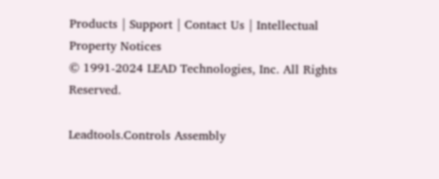Products | Support | Contact Us | Intellectual Property Notices
© 1991-2024 LEAD Technologies, Inc. All Rights Reserved.

Leadtools.Controls Assembly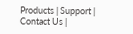Products | Support | Contact Us |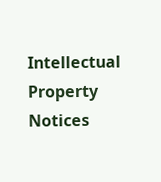Intellectual Property Notices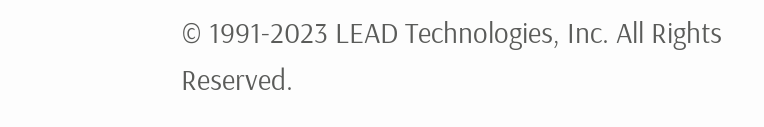© 1991-2023 LEAD Technologies, Inc. All Rights Reserved.